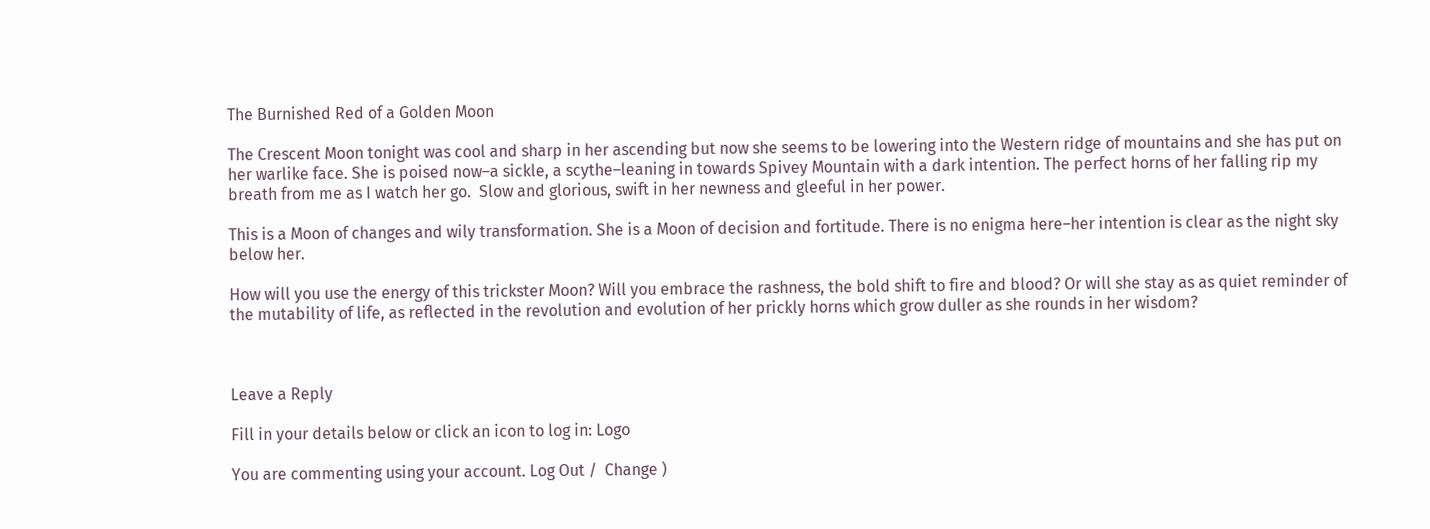The Burnished Red of a Golden Moon

The Crescent Moon tonight was cool and sharp in her ascending but now she seems to be lowering into the Western ridge of mountains and she has put on her warlike face. She is poised now–a sickle, a scythe–leaning in towards Spivey Mountain with a dark intention. The perfect horns of her falling rip my breath from me as I watch her go.  Slow and glorious, swift in her newness and gleeful in her power.

This is a Moon of changes and wily transformation. She is a Moon of decision and fortitude. There is no enigma here–her intention is clear as the night sky below her.

How will you use the energy of this trickster Moon? Will you embrace the rashness, the bold shift to fire and blood? Or will she stay as as quiet reminder of the mutability of life, as reflected in the revolution and evolution of her prickly horns which grow duller as she rounds in her wisdom?



Leave a Reply

Fill in your details below or click an icon to log in: Logo

You are commenting using your account. Log Out /  Change )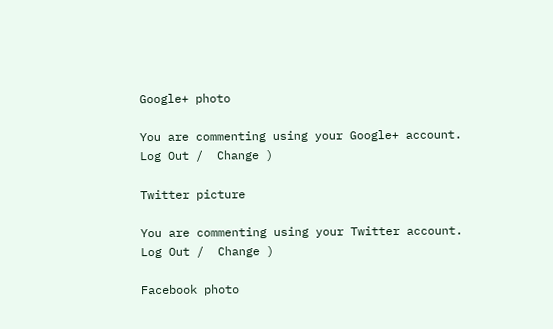Google+ photo

You are commenting using your Google+ account. Log Out /  Change )

Twitter picture

You are commenting using your Twitter account. Log Out /  Change )

Facebook photo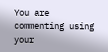You are commenting using your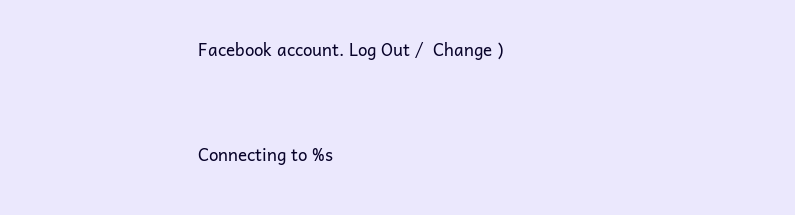Facebook account. Log Out /  Change )


Connecting to %s